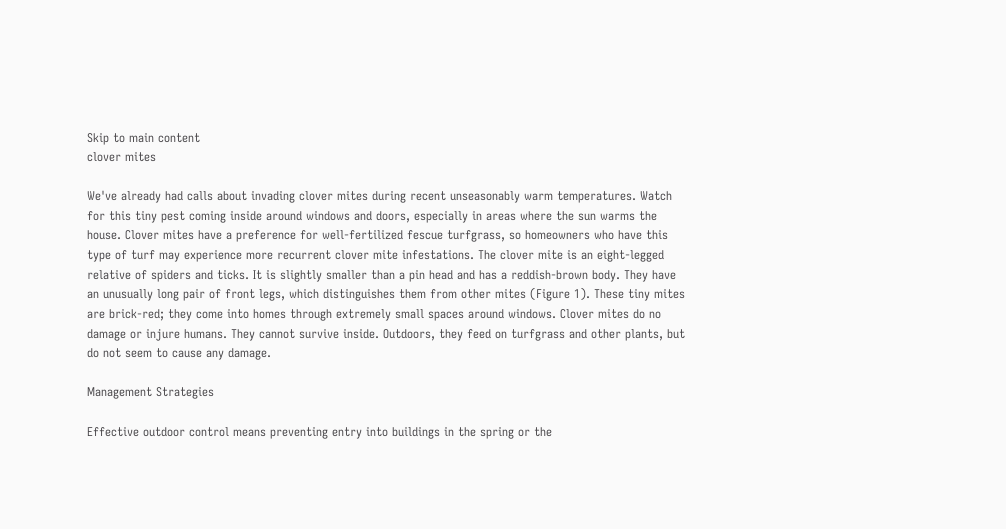Skip to main content
clover mites

We've already had calls about invading clover mites during recent unseasonably warm temperatures. Watch for this tiny pest coming inside around windows and doors, especially in areas where the sun warms the house. Clover mites have a preference for well-fertilized fescue turfgrass, so homeowners who have this type of turf may experience more recurrent clover mite infestations. The clover mite is an eight-legged relative of spiders and ticks. It is slightly smaller than a pin head and has a reddish-brown body. They have an unusually long pair of front legs, which distinguishes them from other mites (Figure 1). These tiny mites are brick-red; they come into homes through extremely small spaces around windows. Clover mites do no damage or injure humans. They cannot survive inside. Outdoors, they feed on turfgrass and other plants, but do not seem to cause any damage.

Management Strategies

Effective outdoor control means preventing entry into buildings in the spring or the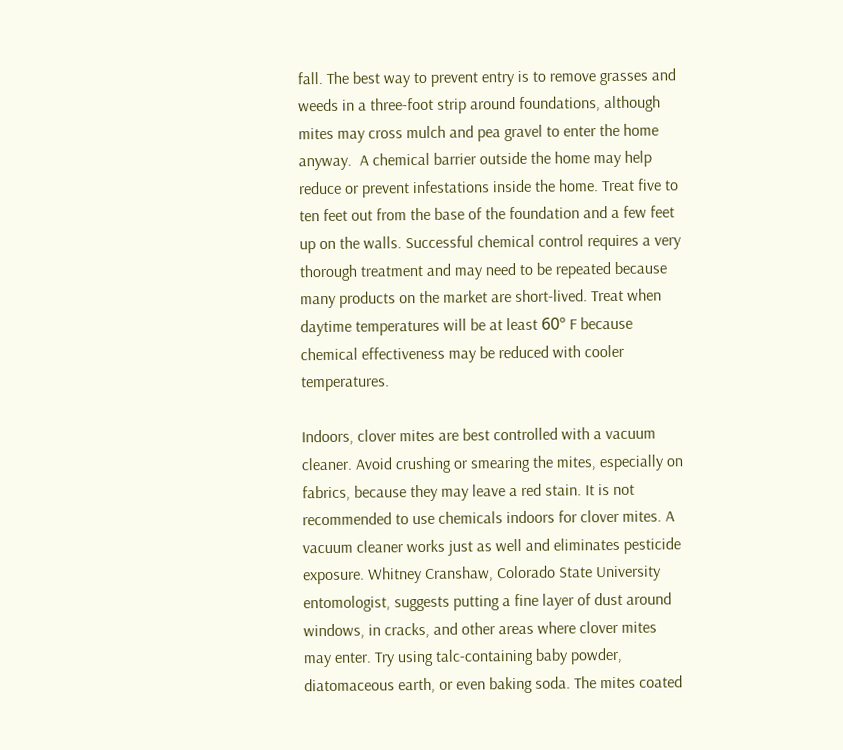fall. The best way to prevent entry is to remove grasses and weeds in a three-foot strip around foundations, although mites may cross mulch and pea gravel to enter the home anyway.  A chemical barrier outside the home may help reduce or prevent infestations inside the home. Treat five to ten feet out from the base of the foundation and a few feet up on the walls. Successful chemical control requires a very thorough treatment and may need to be repeated because many products on the market are short-lived. Treat when daytime temperatures will be at least 60º F because chemical effectiveness may be reduced with cooler temperatures.

Indoors, clover mites are best controlled with a vacuum cleaner. Avoid crushing or smearing the mites, especially on fabrics, because they may leave a red stain. It is not recommended to use chemicals indoors for clover mites. A vacuum cleaner works just as well and eliminates pesticide exposure. Whitney Cranshaw, Colorado State University entomologist, suggests putting a fine layer of dust around windows, in cracks, and other areas where clover mites may enter. Try using talc-containing baby powder, diatomaceous earth, or even baking soda. The mites coated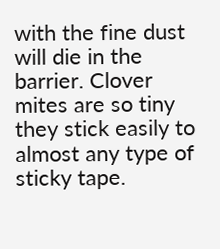with the fine dust will die in the barrier. Clover mites are so tiny they stick easily to almost any type of sticky tape.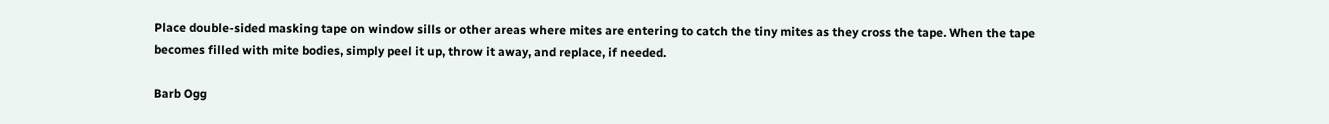Place double-sided masking tape on window sills or other areas where mites are entering to catch the tiny mites as they cross the tape. When the tape becomes filled with mite bodies, simply peel it up, throw it away, and replace, if needed.

Barb Ogg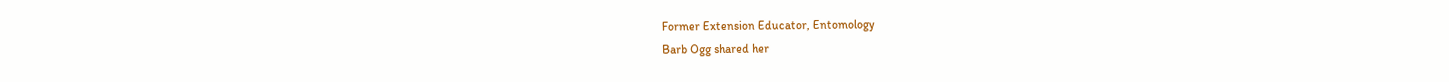Former Extension Educator, Entomology
Barb Ogg shared her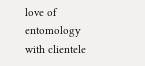love of entomology with clientele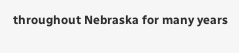throughout Nebraska for many years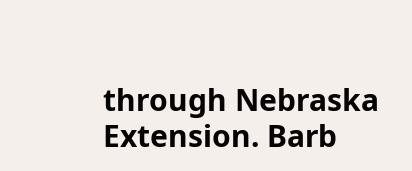through Nebraska Extension. Barb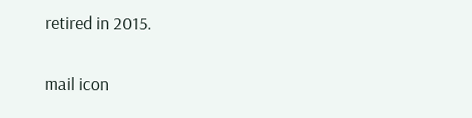retired in 2015.

mail icon